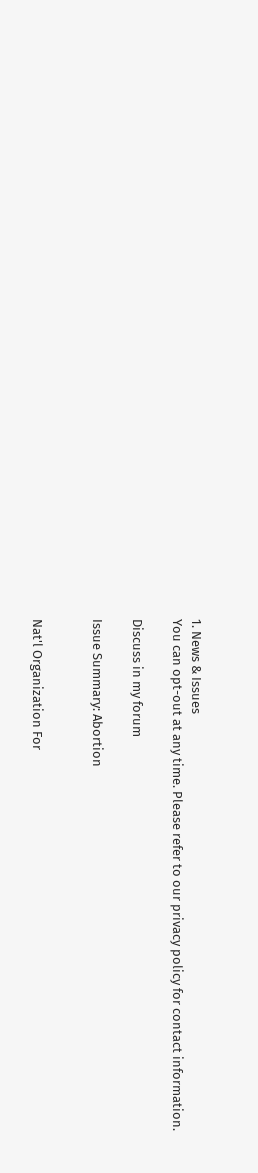1. News & Issues
You can opt-out at any time. Please refer to our privacy policy for contact information.

Discuss in my forum

Issue Summary: Abortion


Nat'l Organization For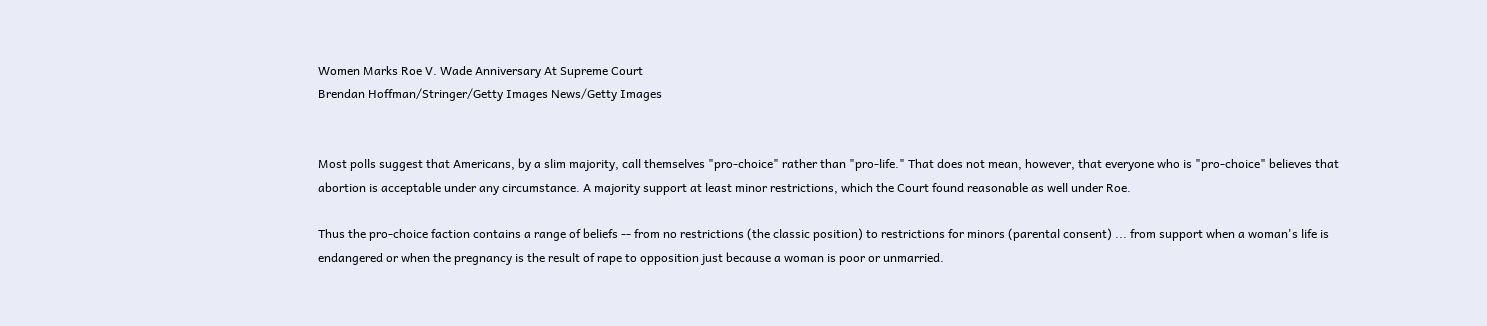Women Marks Roe V. Wade Anniversary At Supreme Court
Brendan Hoffman/Stringer/Getty Images News/Getty Images


Most polls suggest that Americans, by a slim majority, call themselves "pro-choice" rather than "pro-life." That does not mean, however, that everyone who is "pro-choice" believes that abortion is acceptable under any circumstance. A majority support at least minor restrictions, which the Court found reasonable as well under Roe.

Thus the pro-choice faction contains a range of beliefs -- from no restrictions (the classic position) to restrictions for minors (parental consent) ... from support when a woman's life is endangered or when the pregnancy is the result of rape to opposition just because a woman is poor or unmarried.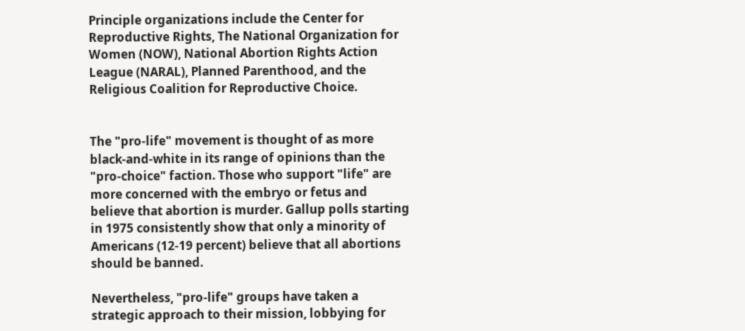Principle organizations include the Center for Reproductive Rights, The National Organization for Women (NOW), National Abortion Rights Action League (NARAL), Planned Parenthood, and the Religious Coalition for Reproductive Choice.


The "pro-life" movement is thought of as more black-and-white in its range of opinions than the "pro-choice" faction. Those who support "life" are more concerned with the embryo or fetus and believe that abortion is murder. Gallup polls starting in 1975 consistently show that only a minority of Americans (12-19 percent) believe that all abortions should be banned.

Nevertheless, "pro-life" groups have taken a strategic approach to their mission, lobbying for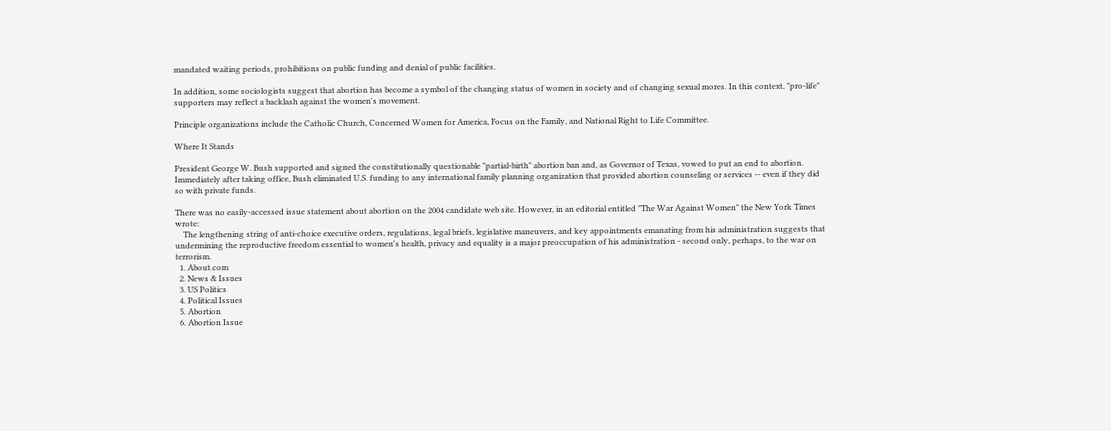mandated waiting periods, prohibitions on public funding and denial of public facilities.

In addition, some sociologists suggest that abortion has become a symbol of the changing status of women in society and of changing sexual mores. In this context, "pro-life" supporters may reflect a backlash against the women's movement.

Principle organizations include the Catholic Church, Concerned Women for America, Focus on the Family, and National Right to Life Committee.

Where It Stands

President George W. Bush supported and signed the constitutionally questionable "partial-birth" abortion ban and, as Governor of Texas, vowed to put an end to abortion. Immediately after taking office, Bush eliminated U.S. funding to any international family planning organization that provided abortion counseling or services -- even if they did so with private funds.

There was no easily-accessed issue statement about abortion on the 2004 candidate web site. However, in an editorial entitled "The War Against Women" the New York Times wrote:
    The lengthening string of anti-choice executive orders, regulations, legal briefs, legislative maneuvers, and key appointments emanating from his administration suggests that undermining the reproductive freedom essential to women's health, privacy and equality is a major preoccupation of his administration - second only, perhaps, to the war on terrorism.
  1. About.com
  2. News & Issues
  3. US Politics
  4. Political Issues
  5. Abortion
  6. Abortion Issue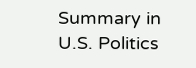Summary in U.S. Politics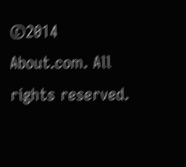©2014 About.com. All rights reserved.